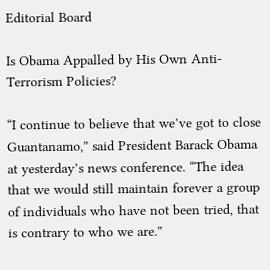Editorial Board

Is Obama Appalled by His Own Anti-Terrorism Policies?

“I continue to believe that we’ve got to close Guantanamo,” said President Barack Obama at yesterday’s news conference. “The idea that we would still maintain forever a group of individuals who have not been tried, that is contrary to who we are.”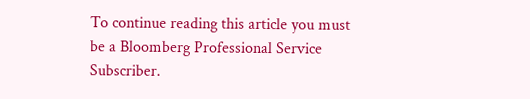To continue reading this article you must be a Bloomberg Professional Service Subscriber.